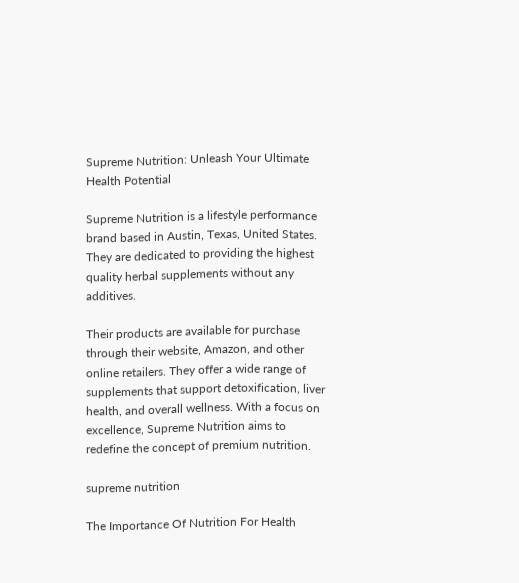Supreme Nutrition: Unleash Your Ultimate Health Potential

Supreme Nutrition is a lifestyle performance brand based in Austin, Texas, United States. They are dedicated to providing the highest quality herbal supplements without any additives.

Their products are available for purchase through their website, Amazon, and other online retailers. They offer a wide range of supplements that support detoxification, liver health, and overall wellness. With a focus on excellence, Supreme Nutrition aims to redefine the concept of premium nutrition.

supreme nutrition

The Importance Of Nutrition For Health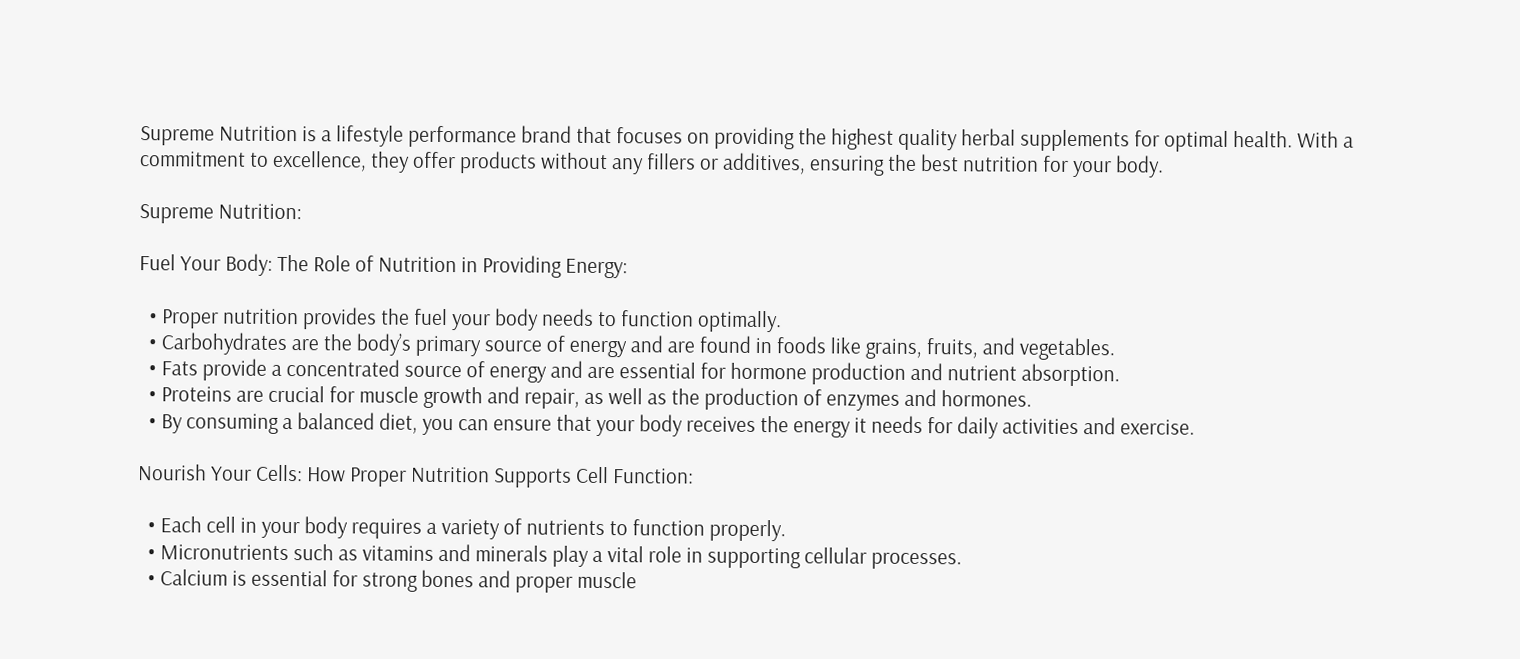Supreme Nutrition is a lifestyle performance brand that focuses on providing the highest quality herbal supplements for optimal health. With a commitment to excellence, they offer products without any fillers or additives, ensuring the best nutrition for your body.

Supreme Nutrition:

Fuel Your Body: The Role of Nutrition in Providing Energy:

  • Proper nutrition provides the fuel your body needs to function optimally.
  • Carbohydrates are the body’s primary source of energy and are found in foods like grains, fruits, and vegetables.
  • Fats provide a concentrated source of energy and are essential for hormone production and nutrient absorption.
  • Proteins are crucial for muscle growth and repair, as well as the production of enzymes and hormones.
  • By consuming a balanced diet, you can ensure that your body receives the energy it needs for daily activities and exercise.

Nourish Your Cells: How Proper Nutrition Supports Cell Function:

  • Each cell in your body requires a variety of nutrients to function properly.
  • Micronutrients such as vitamins and minerals play a vital role in supporting cellular processes.
  • Calcium is essential for strong bones and proper muscle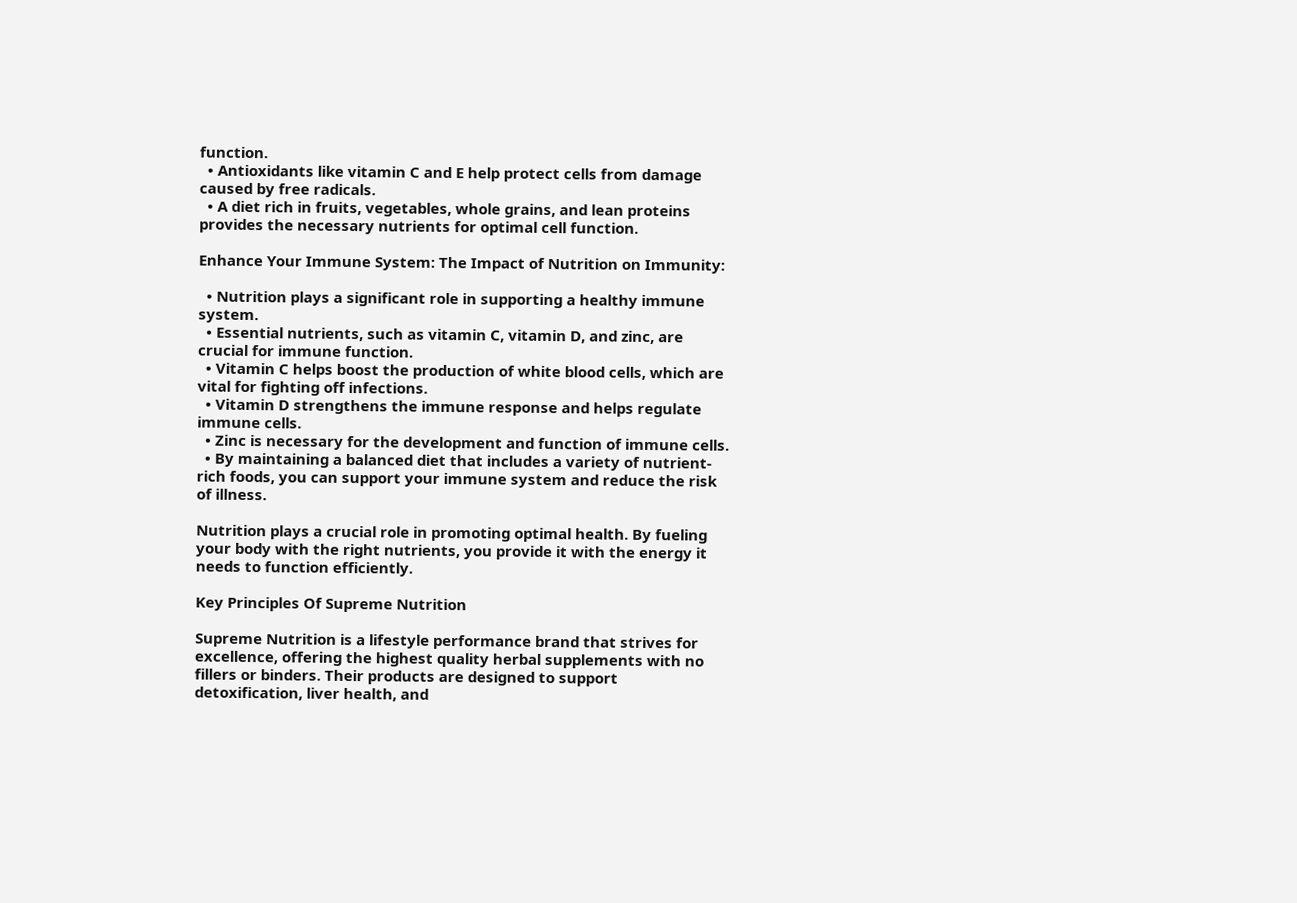function.
  • Antioxidants like vitamin C and E help protect cells from damage caused by free radicals.
  • A diet rich in fruits, vegetables, whole grains, and lean proteins provides the necessary nutrients for optimal cell function.

Enhance Your Immune System: The Impact of Nutrition on Immunity:

  • Nutrition plays a significant role in supporting a healthy immune system.
  • Essential nutrients, such as vitamin C, vitamin D, and zinc, are crucial for immune function.
  • Vitamin C helps boost the production of white blood cells, which are vital for fighting off infections.
  • Vitamin D strengthens the immune response and helps regulate immune cells.
  • Zinc is necessary for the development and function of immune cells.
  • By maintaining a balanced diet that includes a variety of nutrient-rich foods, you can support your immune system and reduce the risk of illness.

Nutrition plays a crucial role in promoting optimal health. By fueling your body with the right nutrients, you provide it with the energy it needs to function efficiently.

Key Principles Of Supreme Nutrition

Supreme Nutrition is a lifestyle performance brand that strives for excellence, offering the highest quality herbal supplements with no fillers or binders. Their products are designed to support detoxification, liver health, and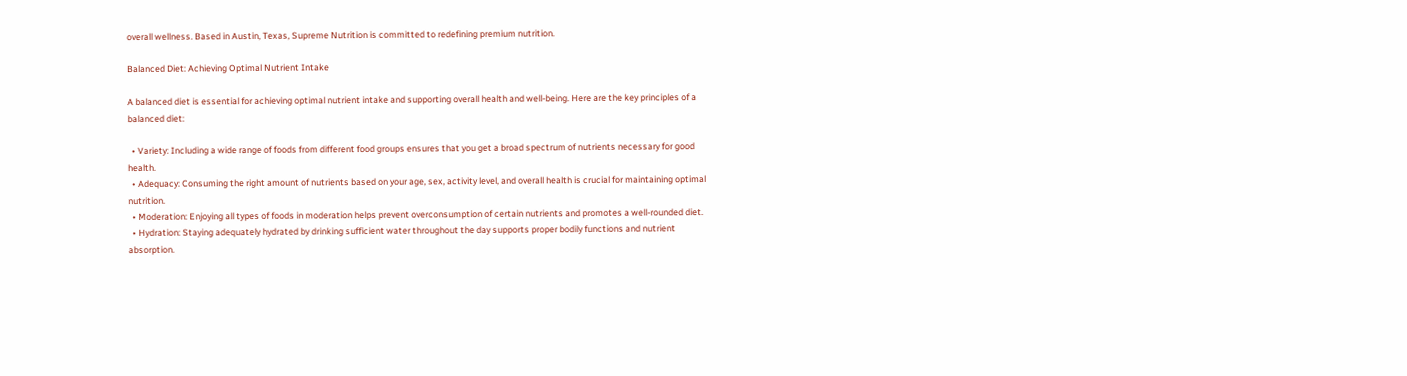overall wellness. Based in Austin, Texas, Supreme Nutrition is committed to redefining premium nutrition.

Balanced Diet: Achieving Optimal Nutrient Intake

A balanced diet is essential for achieving optimal nutrient intake and supporting overall health and well-being. Here are the key principles of a balanced diet:

  • Variety: Including a wide range of foods from different food groups ensures that you get a broad spectrum of nutrients necessary for good health.
  • Adequacy: Consuming the right amount of nutrients based on your age, sex, activity level, and overall health is crucial for maintaining optimal nutrition.
  • Moderation: Enjoying all types of foods in moderation helps prevent overconsumption of certain nutrients and promotes a well-rounded diet.
  • Hydration: Staying adequately hydrated by drinking sufficient water throughout the day supports proper bodily functions and nutrient absorption.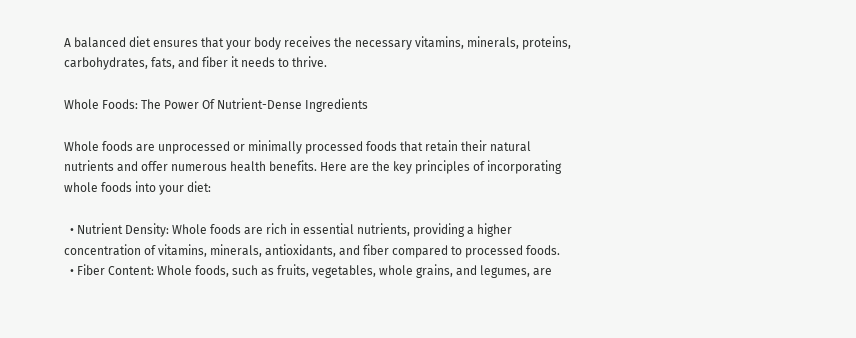A balanced diet ensures that your body receives the necessary vitamins, minerals, proteins, carbohydrates, fats, and fiber it needs to thrive.

Whole Foods: The Power Of Nutrient-Dense Ingredients

Whole foods are unprocessed or minimally processed foods that retain their natural nutrients and offer numerous health benefits. Here are the key principles of incorporating whole foods into your diet:

  • Nutrient Density: Whole foods are rich in essential nutrients, providing a higher concentration of vitamins, minerals, antioxidants, and fiber compared to processed foods.
  • Fiber Content: Whole foods, such as fruits, vegetables, whole grains, and legumes, are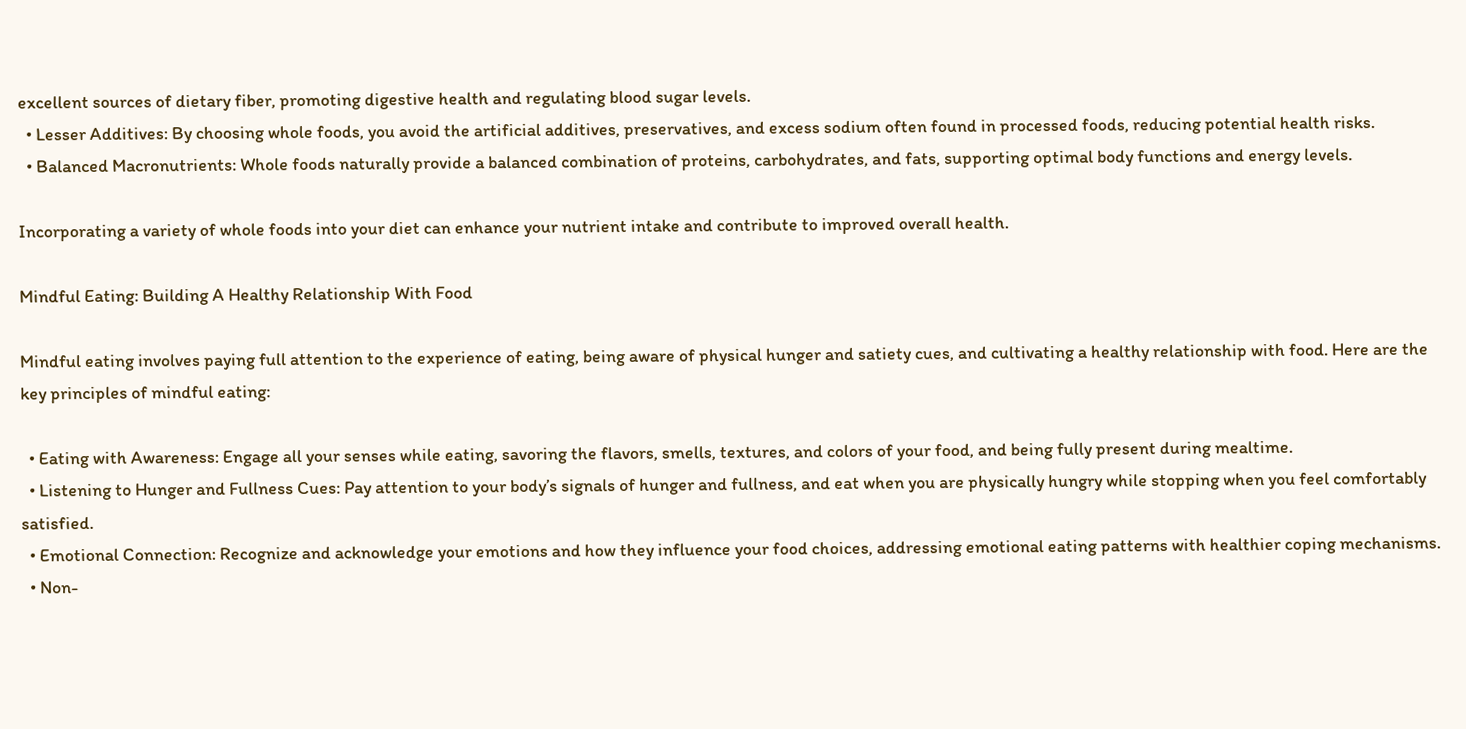excellent sources of dietary fiber, promoting digestive health and regulating blood sugar levels.
  • Lesser Additives: By choosing whole foods, you avoid the artificial additives, preservatives, and excess sodium often found in processed foods, reducing potential health risks.
  • Balanced Macronutrients: Whole foods naturally provide a balanced combination of proteins, carbohydrates, and fats, supporting optimal body functions and energy levels.

Incorporating a variety of whole foods into your diet can enhance your nutrient intake and contribute to improved overall health.

Mindful Eating: Building A Healthy Relationship With Food

Mindful eating involves paying full attention to the experience of eating, being aware of physical hunger and satiety cues, and cultivating a healthy relationship with food. Here are the key principles of mindful eating:

  • Eating with Awareness: Engage all your senses while eating, savoring the flavors, smells, textures, and colors of your food, and being fully present during mealtime.
  • Listening to Hunger and Fullness Cues: Pay attention to your body’s signals of hunger and fullness, and eat when you are physically hungry while stopping when you feel comfortably satisfied.
  • Emotional Connection: Recognize and acknowledge your emotions and how they influence your food choices, addressing emotional eating patterns with healthier coping mechanisms.
  • Non-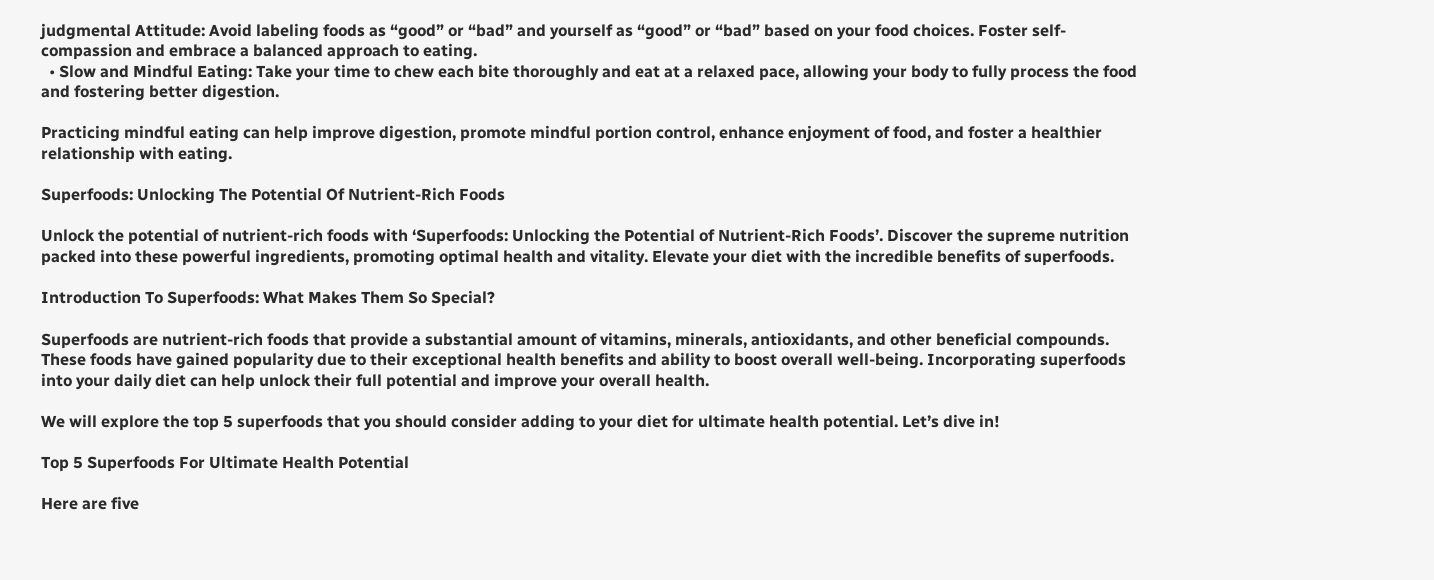judgmental Attitude: Avoid labeling foods as “good” or “bad” and yourself as “good” or “bad” based on your food choices. Foster self-compassion and embrace a balanced approach to eating.
  • Slow and Mindful Eating: Take your time to chew each bite thoroughly and eat at a relaxed pace, allowing your body to fully process the food and fostering better digestion.

Practicing mindful eating can help improve digestion, promote mindful portion control, enhance enjoyment of food, and foster a healthier relationship with eating.

Superfoods: Unlocking The Potential Of Nutrient-Rich Foods

Unlock the potential of nutrient-rich foods with ‘Superfoods: Unlocking the Potential of Nutrient-Rich Foods’. Discover the supreme nutrition packed into these powerful ingredients, promoting optimal health and vitality. Elevate your diet with the incredible benefits of superfoods.

Introduction To Superfoods: What Makes Them So Special?

Superfoods are nutrient-rich foods that provide a substantial amount of vitamins, minerals, antioxidants, and other beneficial compounds. These foods have gained popularity due to their exceptional health benefits and ability to boost overall well-being. Incorporating superfoods into your daily diet can help unlock their full potential and improve your overall health.

We will explore the top 5 superfoods that you should consider adding to your diet for ultimate health potential. Let’s dive in!

Top 5 Superfoods For Ultimate Health Potential

Here are five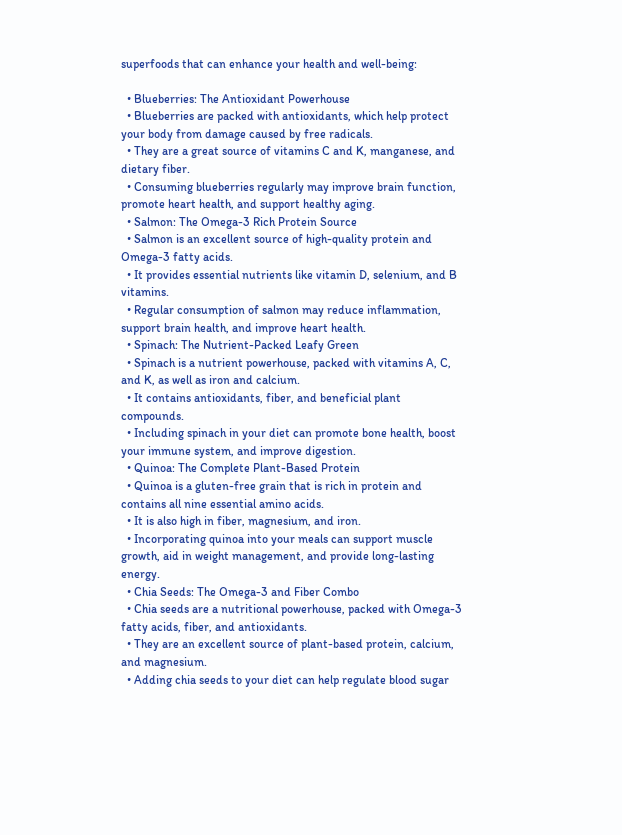superfoods that can enhance your health and well-being:

  • Blueberries: The Antioxidant Powerhouse
  • Blueberries are packed with antioxidants, which help protect your body from damage caused by free radicals.
  • They are a great source of vitamins C and K, manganese, and dietary fiber.
  • Consuming blueberries regularly may improve brain function, promote heart health, and support healthy aging.
  • Salmon: The Omega-3 Rich Protein Source
  • Salmon is an excellent source of high-quality protein and Omega-3 fatty acids.
  • It provides essential nutrients like vitamin D, selenium, and B vitamins.
  • Regular consumption of salmon may reduce inflammation, support brain health, and improve heart health.
  • Spinach: The Nutrient-Packed Leafy Green
  • Spinach is a nutrient powerhouse, packed with vitamins A, C, and K, as well as iron and calcium.
  • It contains antioxidants, fiber, and beneficial plant compounds.
  • Including spinach in your diet can promote bone health, boost your immune system, and improve digestion.
  • Quinoa: The Complete Plant-Based Protein
  • Quinoa is a gluten-free grain that is rich in protein and contains all nine essential amino acids.
  • It is also high in fiber, magnesium, and iron.
  • Incorporating quinoa into your meals can support muscle growth, aid in weight management, and provide long-lasting energy.
  • Chia Seeds: The Omega-3 and Fiber Combo
  • Chia seeds are a nutritional powerhouse, packed with Omega-3 fatty acids, fiber, and antioxidants.
  • They are an excellent source of plant-based protein, calcium, and magnesium.
  • Adding chia seeds to your diet can help regulate blood sugar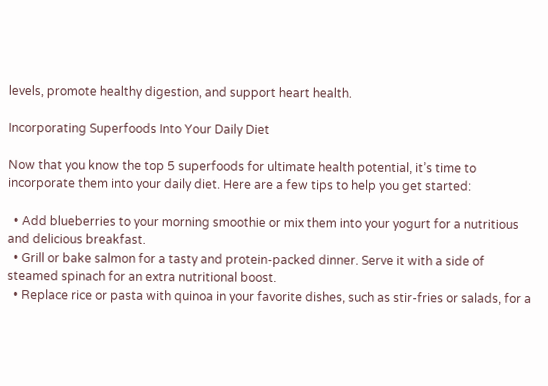levels, promote healthy digestion, and support heart health.

Incorporating Superfoods Into Your Daily Diet

Now that you know the top 5 superfoods for ultimate health potential, it’s time to incorporate them into your daily diet. Here are a few tips to help you get started:

  • Add blueberries to your morning smoothie or mix them into your yogurt for a nutritious and delicious breakfast.
  • Grill or bake salmon for a tasty and protein-packed dinner. Serve it with a side of steamed spinach for an extra nutritional boost.
  • Replace rice or pasta with quinoa in your favorite dishes, such as stir-fries or salads, for a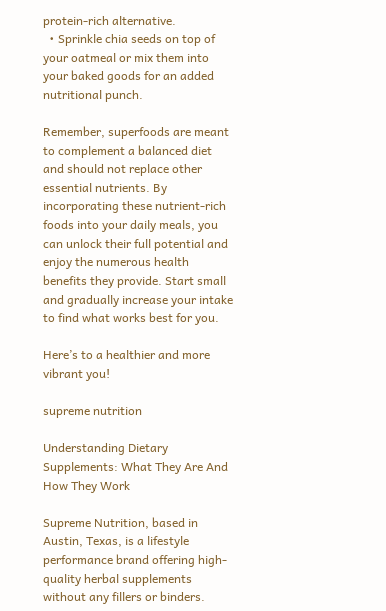protein-rich alternative.
  • Sprinkle chia seeds on top of your oatmeal or mix them into your baked goods for an added nutritional punch.

Remember, superfoods are meant to complement a balanced diet and should not replace other essential nutrients. By incorporating these nutrient-rich foods into your daily meals, you can unlock their full potential and enjoy the numerous health benefits they provide. Start small and gradually increase your intake to find what works best for you.

Here’s to a healthier and more vibrant you!

supreme nutrition

Understanding Dietary Supplements: What They Are And How They Work

Supreme Nutrition, based in Austin, Texas, is a lifestyle performance brand offering high-quality herbal supplements without any fillers or binders.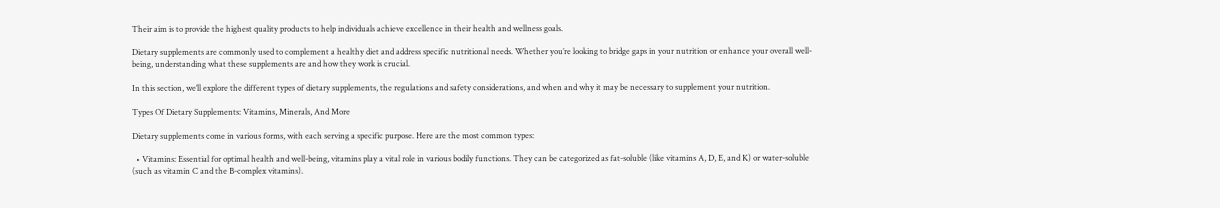Their aim is to provide the highest quality products to help individuals achieve excellence in their health and wellness goals.

Dietary supplements are commonly used to complement a healthy diet and address specific nutritional needs. Whether you’re looking to bridge gaps in your nutrition or enhance your overall well-being, understanding what these supplements are and how they work is crucial.

In this section, we’ll explore the different types of dietary supplements, the regulations and safety considerations, and when and why it may be necessary to supplement your nutrition.

Types Of Dietary Supplements: Vitamins, Minerals, And More

Dietary supplements come in various forms, with each serving a specific purpose. Here are the most common types:

  • Vitamins: Essential for optimal health and well-being, vitamins play a vital role in various bodily functions. They can be categorized as fat-soluble (like vitamins A, D, E, and K) or water-soluble (such as vitamin C and the B-complex vitamins).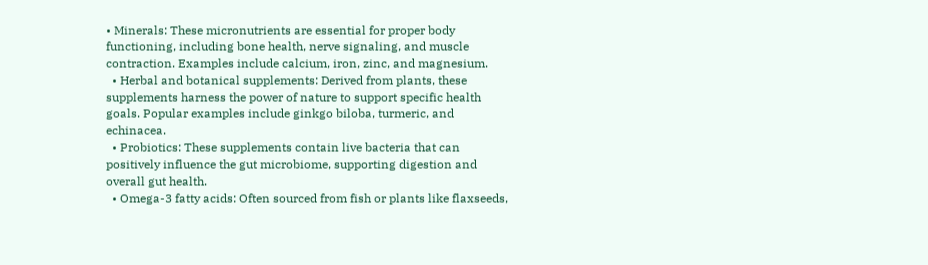• Minerals: These micronutrients are essential for proper body functioning, including bone health, nerve signaling, and muscle contraction. Examples include calcium, iron, zinc, and magnesium.
  • Herbal and botanical supplements: Derived from plants, these supplements harness the power of nature to support specific health goals. Popular examples include ginkgo biloba, turmeric, and echinacea.
  • Probiotics: These supplements contain live bacteria that can positively influence the gut microbiome, supporting digestion and overall gut health.
  • Omega-3 fatty acids: Often sourced from fish or plants like flaxseeds,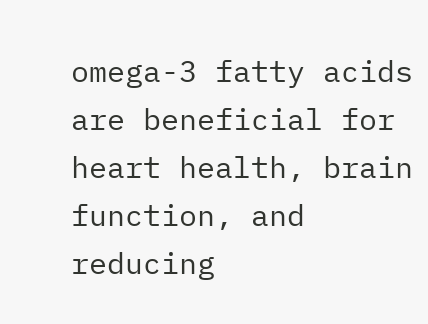omega-3 fatty acids are beneficial for heart health, brain function, and reducing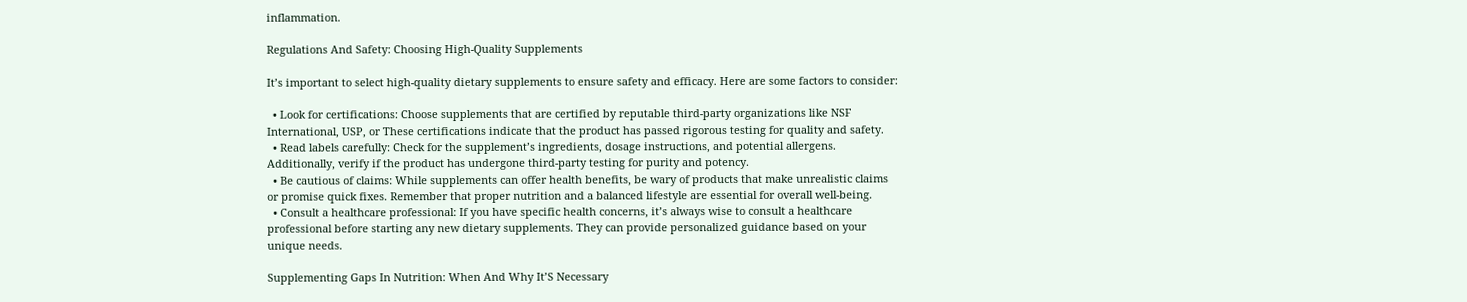inflammation.

Regulations And Safety: Choosing High-Quality Supplements

It’s important to select high-quality dietary supplements to ensure safety and efficacy. Here are some factors to consider:

  • Look for certifications: Choose supplements that are certified by reputable third-party organizations like NSF International, USP, or These certifications indicate that the product has passed rigorous testing for quality and safety.
  • Read labels carefully: Check for the supplement’s ingredients, dosage instructions, and potential allergens. Additionally, verify if the product has undergone third-party testing for purity and potency.
  • Be cautious of claims: While supplements can offer health benefits, be wary of products that make unrealistic claims or promise quick fixes. Remember that proper nutrition and a balanced lifestyle are essential for overall well-being.
  • Consult a healthcare professional: If you have specific health concerns, it’s always wise to consult a healthcare professional before starting any new dietary supplements. They can provide personalized guidance based on your unique needs.

Supplementing Gaps In Nutrition: When And Why It’S Necessary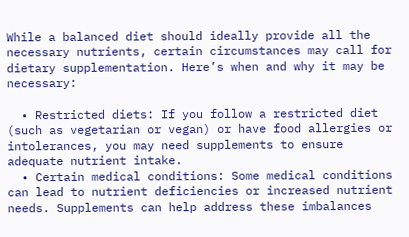While a balanced diet should ideally provide all the necessary nutrients, certain circumstances may call for dietary supplementation. Here’s when and why it may be necessary:

  • Restricted diets: If you follow a restricted diet (such as vegetarian or vegan) or have food allergies or intolerances, you may need supplements to ensure adequate nutrient intake.
  • Certain medical conditions: Some medical conditions can lead to nutrient deficiencies or increased nutrient needs. Supplements can help address these imbalances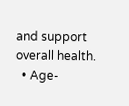and support overall health.
  • Age-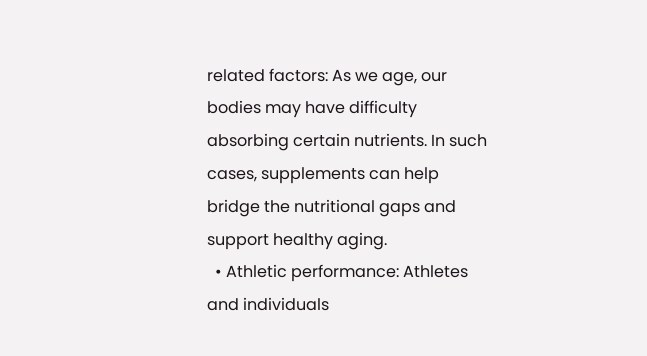related factors: As we age, our bodies may have difficulty absorbing certain nutrients. In such cases, supplements can help bridge the nutritional gaps and support healthy aging.
  • Athletic performance: Athletes and individuals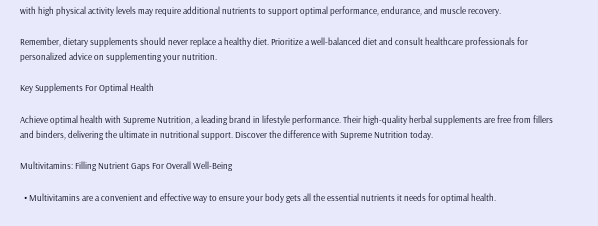with high physical activity levels may require additional nutrients to support optimal performance, endurance, and muscle recovery.

Remember, dietary supplements should never replace a healthy diet. Prioritize a well-balanced diet and consult healthcare professionals for personalized advice on supplementing your nutrition.

Key Supplements For Optimal Health

Achieve optimal health with Supreme Nutrition, a leading brand in lifestyle performance. Their high-quality herbal supplements are free from fillers and binders, delivering the ultimate in nutritional support. Discover the difference with Supreme Nutrition today.

Multivitamins: Filling Nutrient Gaps For Overall Well-Being

  • Multivitamins are a convenient and effective way to ensure your body gets all the essential nutrients it needs for optimal health.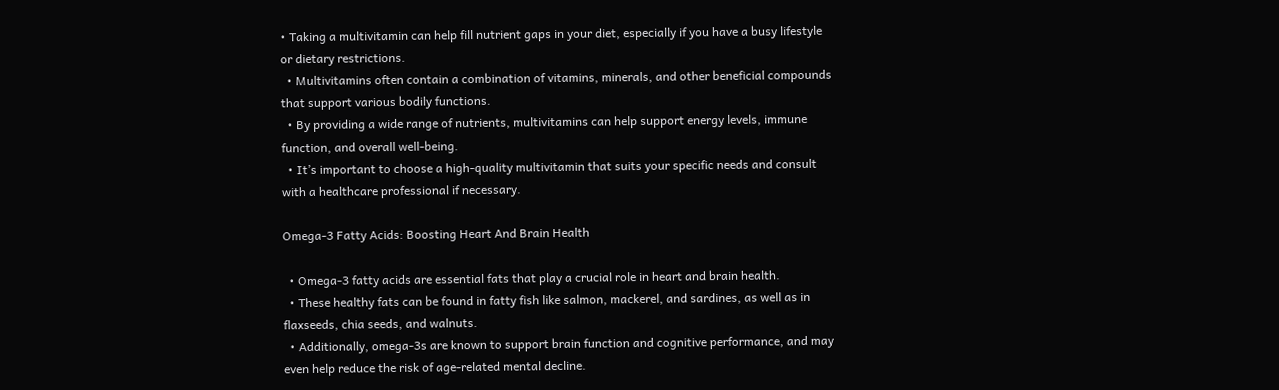• Taking a multivitamin can help fill nutrient gaps in your diet, especially if you have a busy lifestyle or dietary restrictions.
  • Multivitamins often contain a combination of vitamins, minerals, and other beneficial compounds that support various bodily functions.
  • By providing a wide range of nutrients, multivitamins can help support energy levels, immune function, and overall well-being.
  • It’s important to choose a high-quality multivitamin that suits your specific needs and consult with a healthcare professional if necessary.

Omega-3 Fatty Acids: Boosting Heart And Brain Health

  • Omega-3 fatty acids are essential fats that play a crucial role in heart and brain health.
  • These healthy fats can be found in fatty fish like salmon, mackerel, and sardines, as well as in flaxseeds, chia seeds, and walnuts.
  • Additionally, omega-3s are known to support brain function and cognitive performance, and may even help reduce the risk of age-related mental decline.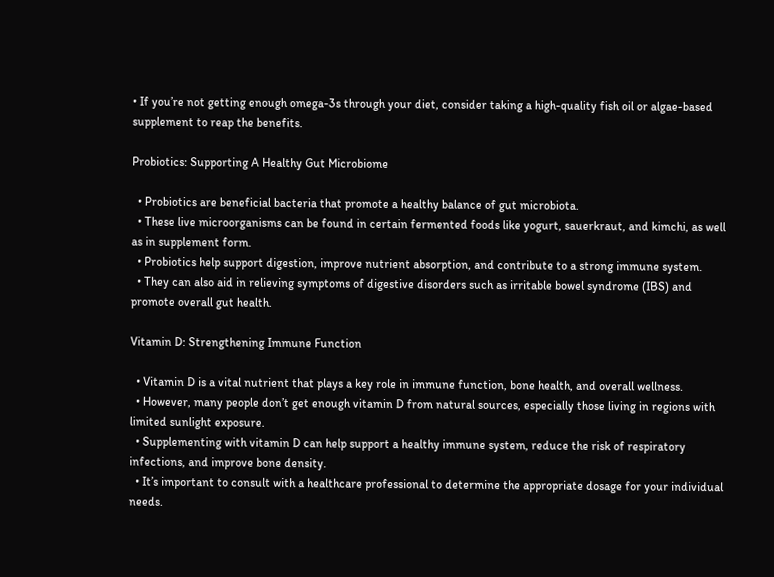• If you’re not getting enough omega-3s through your diet, consider taking a high-quality fish oil or algae-based supplement to reap the benefits.

Probiotics: Supporting A Healthy Gut Microbiome

  • Probiotics are beneficial bacteria that promote a healthy balance of gut microbiota.
  • These live microorganisms can be found in certain fermented foods like yogurt, sauerkraut, and kimchi, as well as in supplement form.
  • Probiotics help support digestion, improve nutrient absorption, and contribute to a strong immune system.
  • They can also aid in relieving symptoms of digestive disorders such as irritable bowel syndrome (IBS) and promote overall gut health.

Vitamin D: Strengthening Immune Function

  • Vitamin D is a vital nutrient that plays a key role in immune function, bone health, and overall wellness.
  • However, many people don’t get enough vitamin D from natural sources, especially those living in regions with limited sunlight exposure.
  • Supplementing with vitamin D can help support a healthy immune system, reduce the risk of respiratory infections, and improve bone density.
  • It’s important to consult with a healthcare professional to determine the appropriate dosage for your individual needs.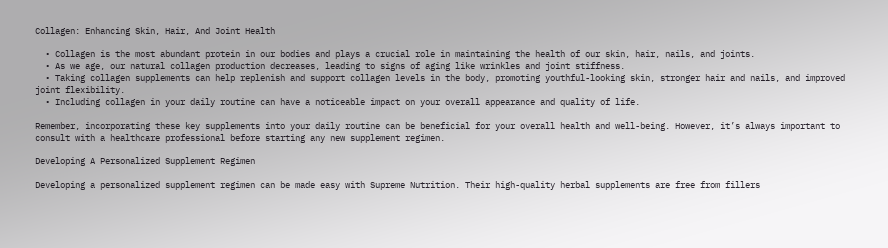Collagen: Enhancing Skin, Hair, And Joint Health

  • Collagen is the most abundant protein in our bodies and plays a crucial role in maintaining the health of our skin, hair, nails, and joints.
  • As we age, our natural collagen production decreases, leading to signs of aging like wrinkles and joint stiffness.
  • Taking collagen supplements can help replenish and support collagen levels in the body, promoting youthful-looking skin, stronger hair and nails, and improved joint flexibility.
  • Including collagen in your daily routine can have a noticeable impact on your overall appearance and quality of life.

Remember, incorporating these key supplements into your daily routine can be beneficial for your overall health and well-being. However, it’s always important to consult with a healthcare professional before starting any new supplement regimen.

Developing A Personalized Supplement Regimen

Developing a personalized supplement regimen can be made easy with Supreme Nutrition. Their high-quality herbal supplements are free from fillers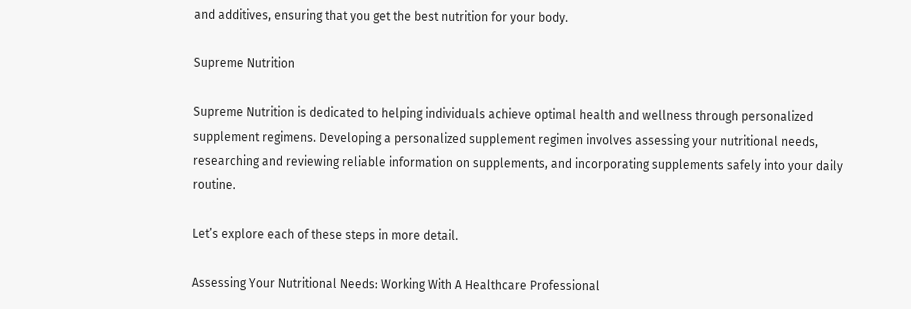and additives, ensuring that you get the best nutrition for your body.

Supreme Nutrition

Supreme Nutrition is dedicated to helping individuals achieve optimal health and wellness through personalized supplement regimens. Developing a personalized supplement regimen involves assessing your nutritional needs, researching and reviewing reliable information on supplements, and incorporating supplements safely into your daily routine.

Let’s explore each of these steps in more detail.

Assessing Your Nutritional Needs: Working With A Healthcare Professional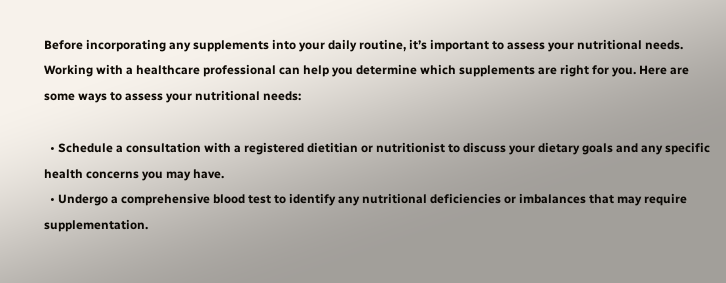Before incorporating any supplements into your daily routine, it’s important to assess your nutritional needs. Working with a healthcare professional can help you determine which supplements are right for you. Here are some ways to assess your nutritional needs:

  • Schedule a consultation with a registered dietitian or nutritionist to discuss your dietary goals and any specific health concerns you may have.
  • Undergo a comprehensive blood test to identify any nutritional deficiencies or imbalances that may require supplementation.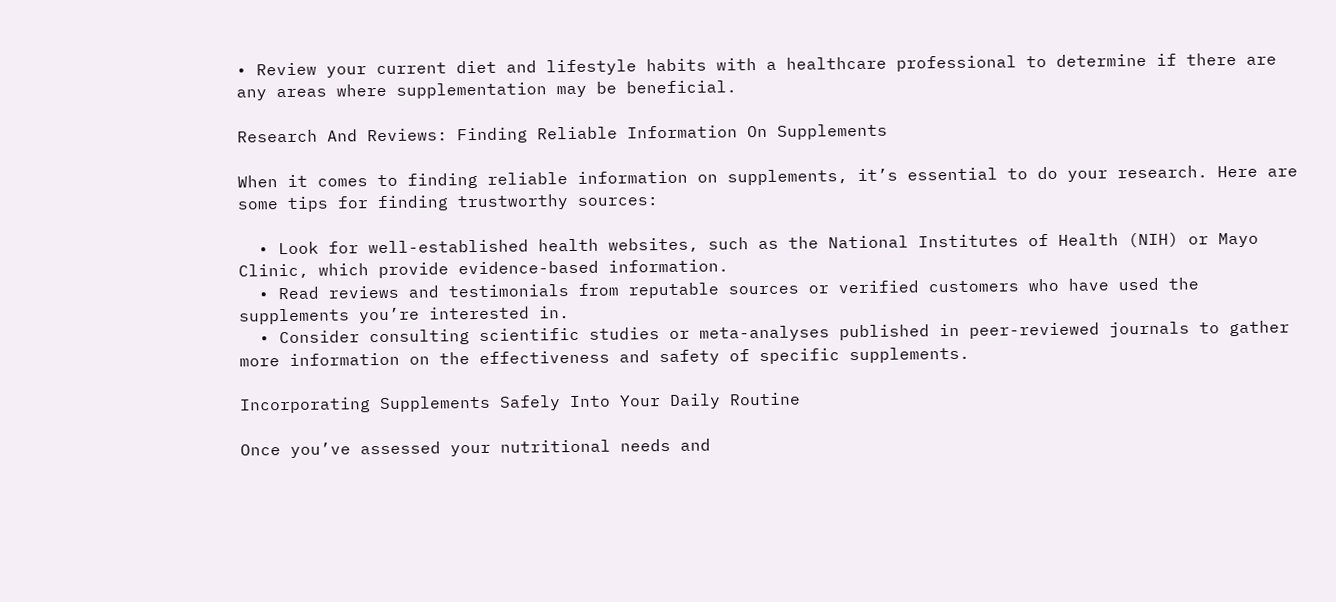• Review your current diet and lifestyle habits with a healthcare professional to determine if there are any areas where supplementation may be beneficial.

Research And Reviews: Finding Reliable Information On Supplements

When it comes to finding reliable information on supplements, it’s essential to do your research. Here are some tips for finding trustworthy sources:

  • Look for well-established health websites, such as the National Institutes of Health (NIH) or Mayo Clinic, which provide evidence-based information.
  • Read reviews and testimonials from reputable sources or verified customers who have used the supplements you’re interested in.
  • Consider consulting scientific studies or meta-analyses published in peer-reviewed journals to gather more information on the effectiveness and safety of specific supplements.

Incorporating Supplements Safely Into Your Daily Routine

Once you’ve assessed your nutritional needs and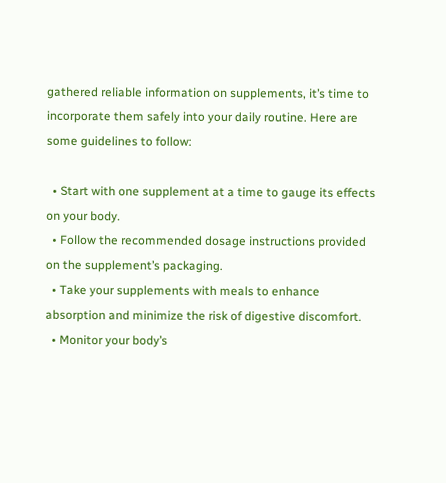gathered reliable information on supplements, it’s time to incorporate them safely into your daily routine. Here are some guidelines to follow:

  • Start with one supplement at a time to gauge its effects on your body.
  • Follow the recommended dosage instructions provided on the supplement’s packaging.
  • Take your supplements with meals to enhance absorption and minimize the risk of digestive discomfort.
  • Monitor your body’s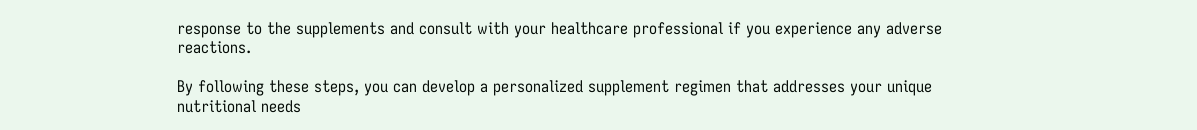response to the supplements and consult with your healthcare professional if you experience any adverse reactions.

By following these steps, you can develop a personalized supplement regimen that addresses your unique nutritional needs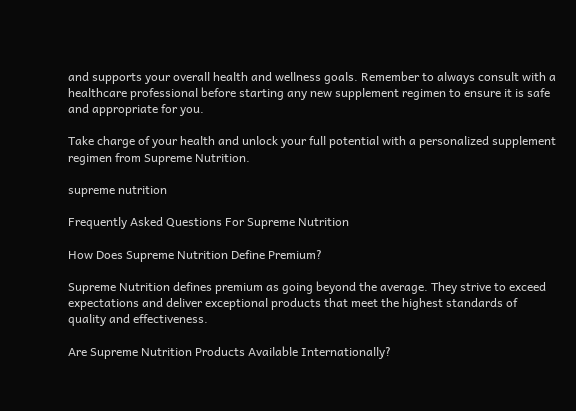and supports your overall health and wellness goals. Remember to always consult with a healthcare professional before starting any new supplement regimen to ensure it is safe and appropriate for you.

Take charge of your health and unlock your full potential with a personalized supplement regimen from Supreme Nutrition.

supreme nutrition

Frequently Asked Questions For Supreme Nutrition

How Does Supreme Nutrition Define Premium?

Supreme Nutrition defines premium as going beyond the average. They strive to exceed expectations and deliver exceptional products that meet the highest standards of quality and effectiveness.

Are Supreme Nutrition Products Available Internationally?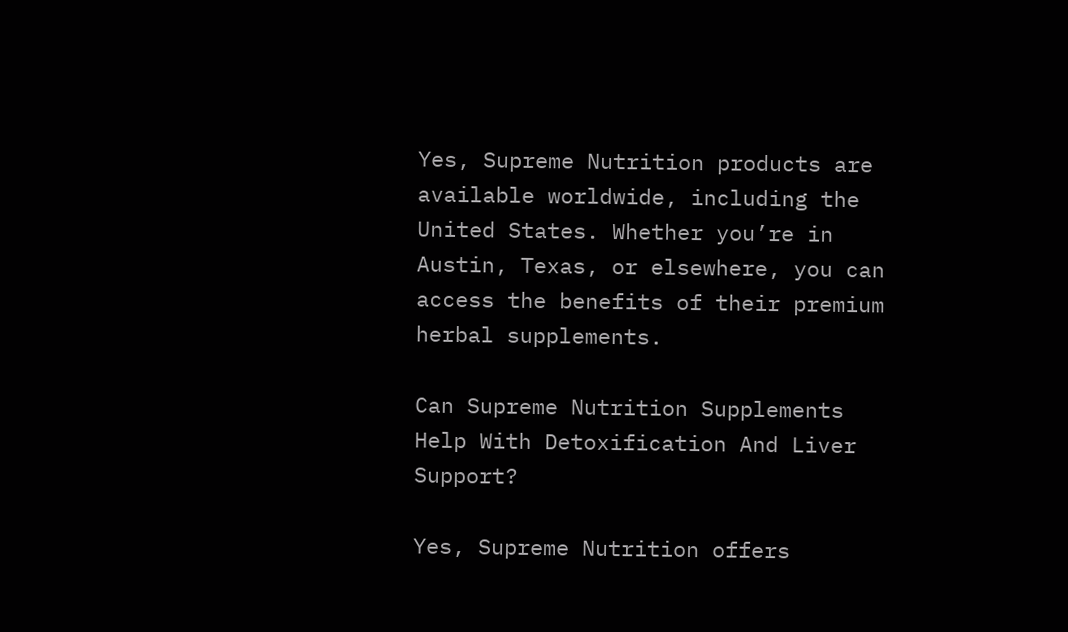Yes, Supreme Nutrition products are available worldwide, including the United States. Whether you’re in Austin, Texas, or elsewhere, you can access the benefits of their premium herbal supplements.

Can Supreme Nutrition Supplements Help With Detoxification And Liver Support?

Yes, Supreme Nutrition offers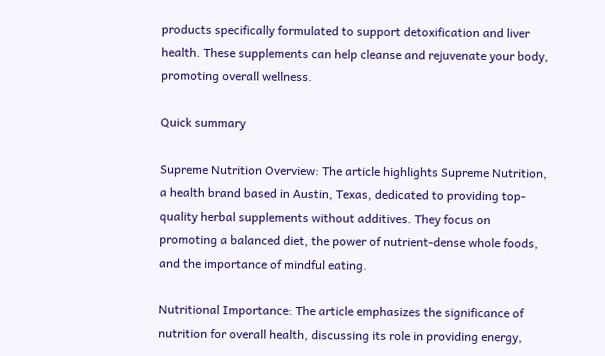products specifically formulated to support detoxification and liver health. These supplements can help cleanse and rejuvenate your body, promoting overall wellness.

Quick summary

Supreme Nutrition Overview: The article highlights Supreme Nutrition, a health brand based in Austin, Texas, dedicated to providing top-quality herbal supplements without additives. They focus on promoting a balanced diet, the power of nutrient-dense whole foods, and the importance of mindful eating.

Nutritional Importance: The article emphasizes the significance of nutrition for overall health, discussing its role in providing energy,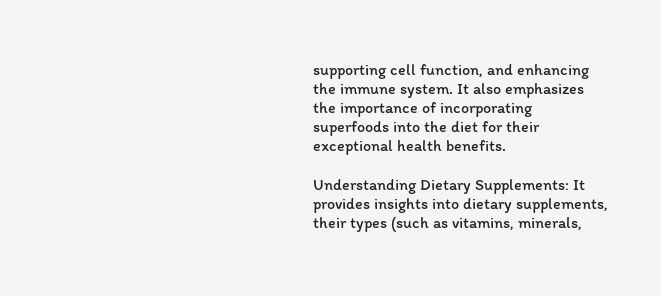supporting cell function, and enhancing the immune system. It also emphasizes the importance of incorporating superfoods into the diet for their exceptional health benefits.

Understanding Dietary Supplements: It provides insights into dietary supplements, their types (such as vitamins, minerals,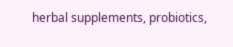herbal supplements, probiotics,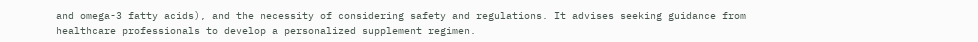and omega-3 fatty acids), and the necessity of considering safety and regulations. It advises seeking guidance from healthcare professionals to develop a personalized supplement regimen.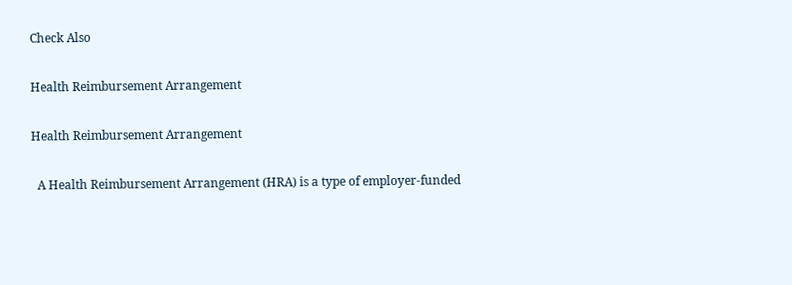Check Also

Health Reimbursement Arrangement

Health Reimbursement Arrangement

  A Health Reimbursement Arrangement (HRA) is a type of employer-funded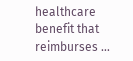healthcare benefit that reimburses …